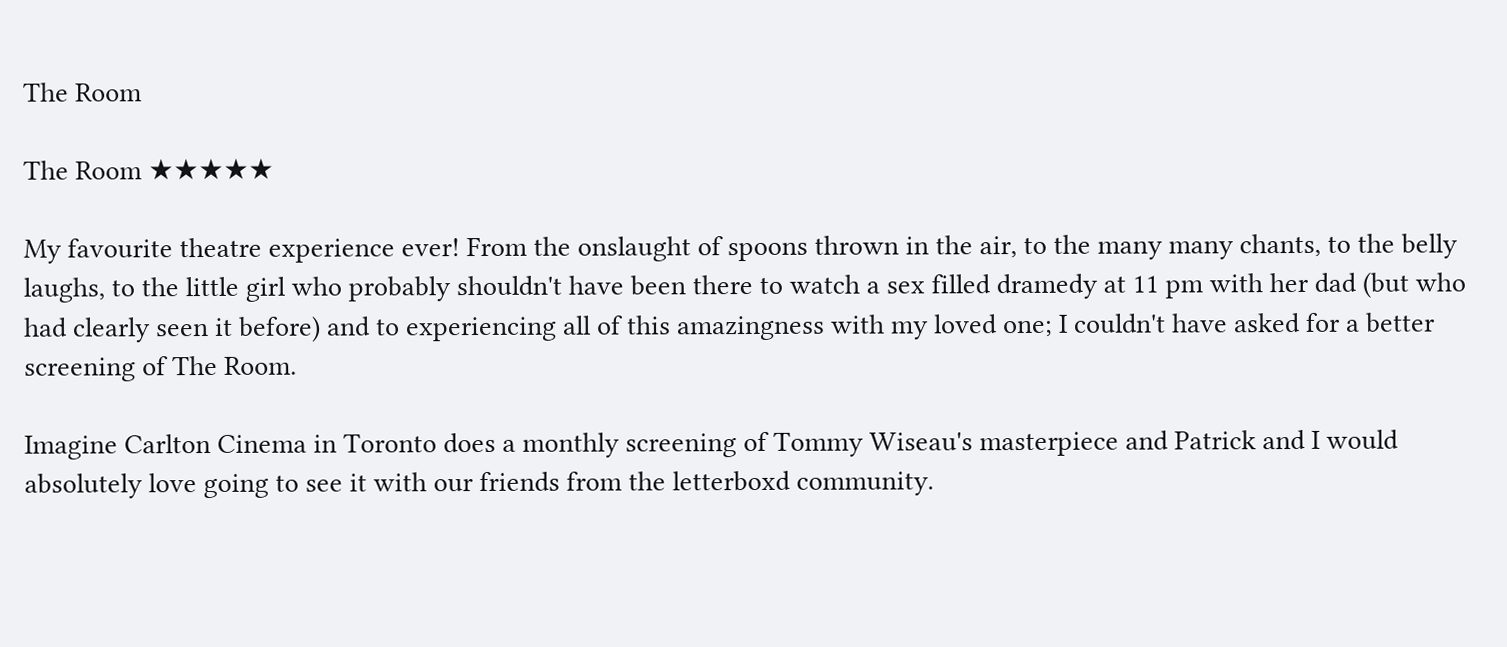The Room

The Room ★★★★★

My favourite theatre experience ever! From the onslaught of spoons thrown in the air, to the many many chants, to the belly laughs, to the little girl who probably shouldn't have been there to watch a sex filled dramedy at 11 pm with her dad (but who had clearly seen it before) and to experiencing all of this amazingness with my loved one; I couldn't have asked for a better screening of The Room.

Imagine Carlton Cinema in Toronto does a monthly screening of Tommy Wiseau's masterpiece and Patrick and I would absolutely love going to see it with our friends from the letterboxd community.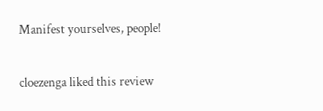Manifest yourselves, people!

cloezenga liked this review